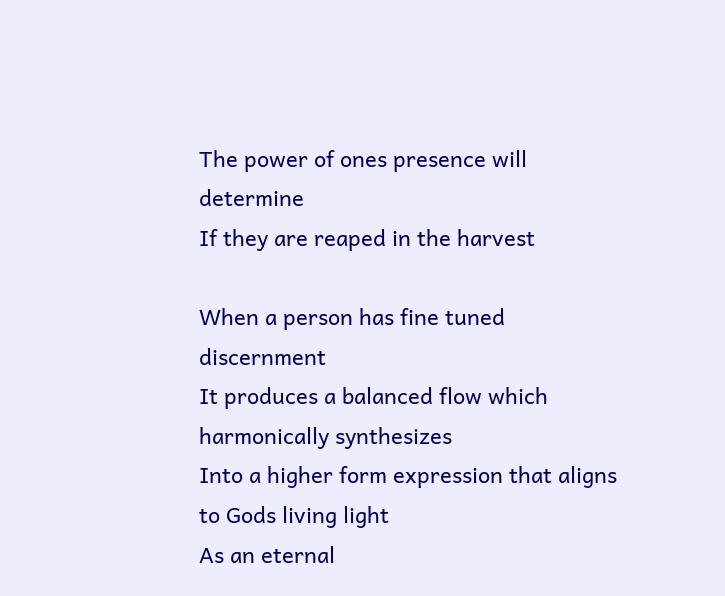The power of ones presence will determine
If they are reaped in the harvest

When a person has fine tuned discernment
It produces a balanced flow which harmonically synthesizes
Into a higher form expression that aligns to Gods living light
As an eternal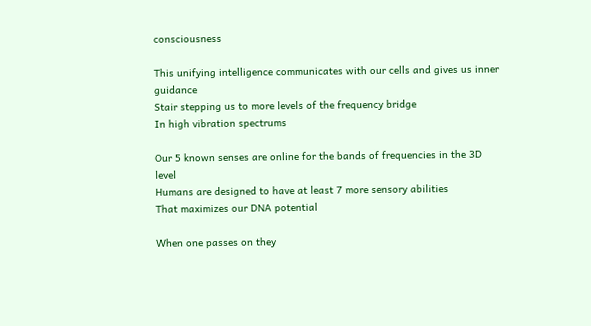consciousness

This unifying intelligence communicates with our cells and gives us inner guidance
Stair stepping us to more levels of the frequency bridge
In high vibration spectrums

Our 5 known senses are online for the bands of frequencies in the 3D level
Humans are designed to have at least 7 more sensory abilities
That maximizes our DNA potential

When one passes on they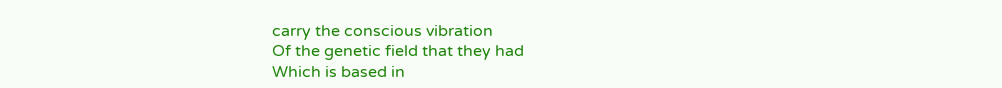carry the conscious vibration
Of the genetic field that they had
Which is based in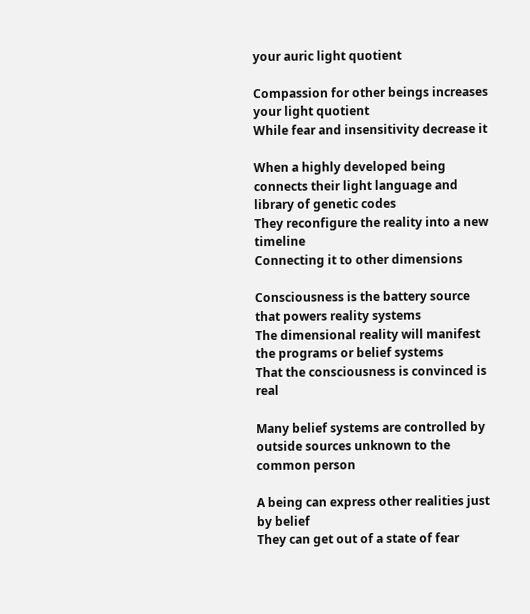your auric light quotient

Compassion for other beings increases your light quotient
While fear and insensitivity decrease it

When a highly developed being connects their light language and library of genetic codes
They reconfigure the reality into a new timeline
Connecting it to other dimensions

Consciousness is the battery source that powers reality systems
The dimensional reality will manifest the programs or belief systems
That the consciousness is convinced is real

Many belief systems are controlled by outside sources unknown to the common person

A being can express other realities just by belief
They can get out of a state of fear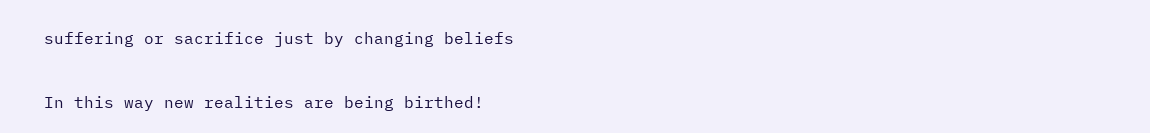suffering or sacrifice just by changing beliefs

In this way new realities are being birthed!